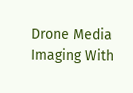Drone Media Imaging With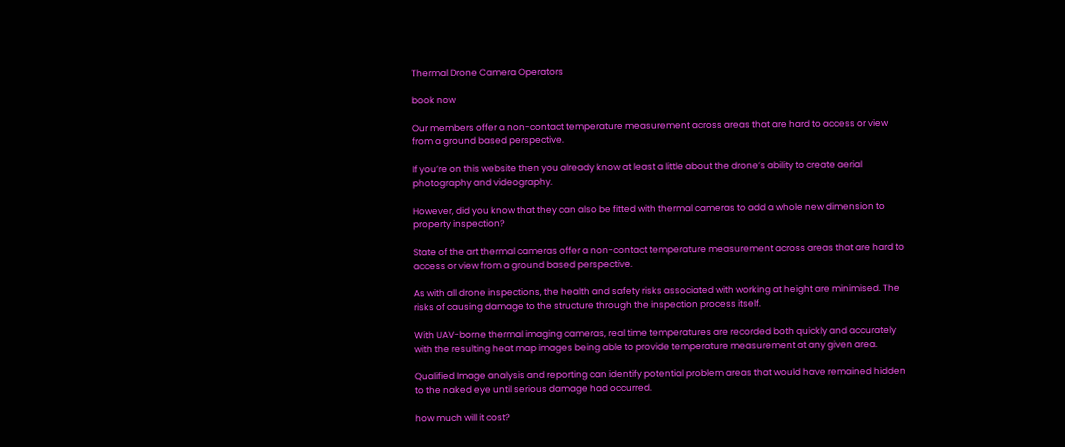Thermal Drone Camera Operators

book now

Our members offer a non-contact temperature measurement across areas that are hard to access or view from a ground based perspective.

If you’re on this website then you already know at least a little about the drone’s ability to create aerial photography and videography.

However, did you know that they can also be fitted with thermal cameras to add a whole new dimension to property inspection?

State of the art thermal cameras offer a non-contact temperature measurement across areas that are hard to access or view from a ground based perspective.

As with all drone inspections, the health and safety risks associated with working at height are minimised. The risks of causing damage to the structure through the inspection process itself.

With UAV-borne thermal imaging cameras, real time temperatures are recorded both quickly and accurately with the resulting heat map images being able to provide temperature measurement at any given area.

Qualified Image analysis and reporting can identify potential problem areas that would have remained hidden to the naked eye until serious damage had occurred.

how much will it cost?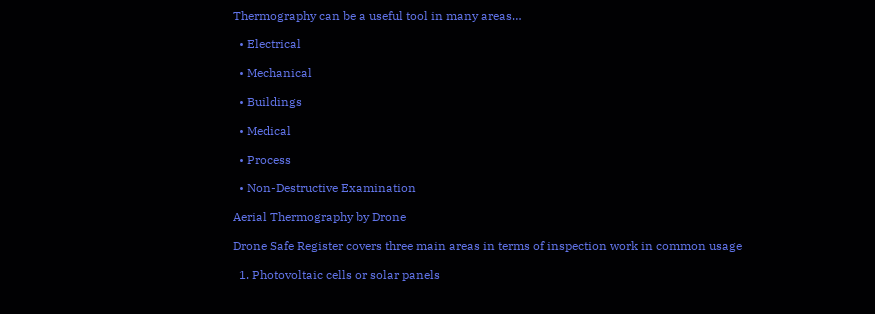Thermography can be a useful tool in many areas…

  • Electrical

  • Mechanical

  • Buildings

  • Medical

  • Process

  • Non-Destructive Examination

Aerial Thermography by Drone

Drone Safe Register covers three main areas in terms of inspection work in common usage

  1. Photovoltaic cells or solar panels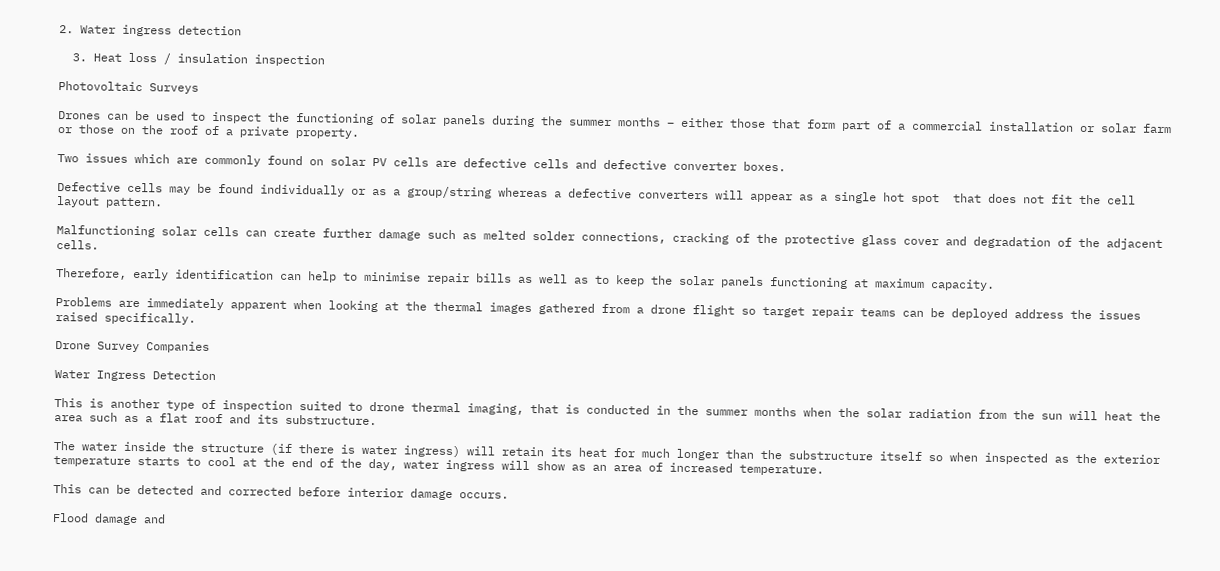2. Water ingress detection

  3. Heat loss / insulation inspection

Photovoltaic Surveys

Drones can be used to inspect the functioning of solar panels during the summer months – either those that form part of a commercial installation or solar farm or those on the roof of a private property.

Two issues which are commonly found on solar PV cells are defective cells and defective converter boxes.

Defective cells may be found individually or as a group/string whereas a defective converters will appear as a single hot spot  that does not fit the cell layout pattern.

Malfunctioning solar cells can create further damage such as melted solder connections, cracking of the protective glass cover and degradation of the adjacent cells.

Therefore, early identification can help to minimise repair bills as well as to keep the solar panels functioning at maximum capacity.

Problems are immediately apparent when looking at the thermal images gathered from a drone flight so target repair teams can be deployed address the issues raised specifically.

Drone Survey Companies

Water Ingress Detection

This is another type of inspection suited to drone thermal imaging, that is conducted in the summer months when the solar radiation from the sun will heat the area such as a flat roof and its substructure.

The water inside the structure (if there is water ingress) will retain its heat for much longer than the substructure itself so when inspected as the exterior temperature starts to cool at the end of the day, water ingress will show as an area of increased temperature.

This can be detected and corrected before interior damage occurs.

Flood damage and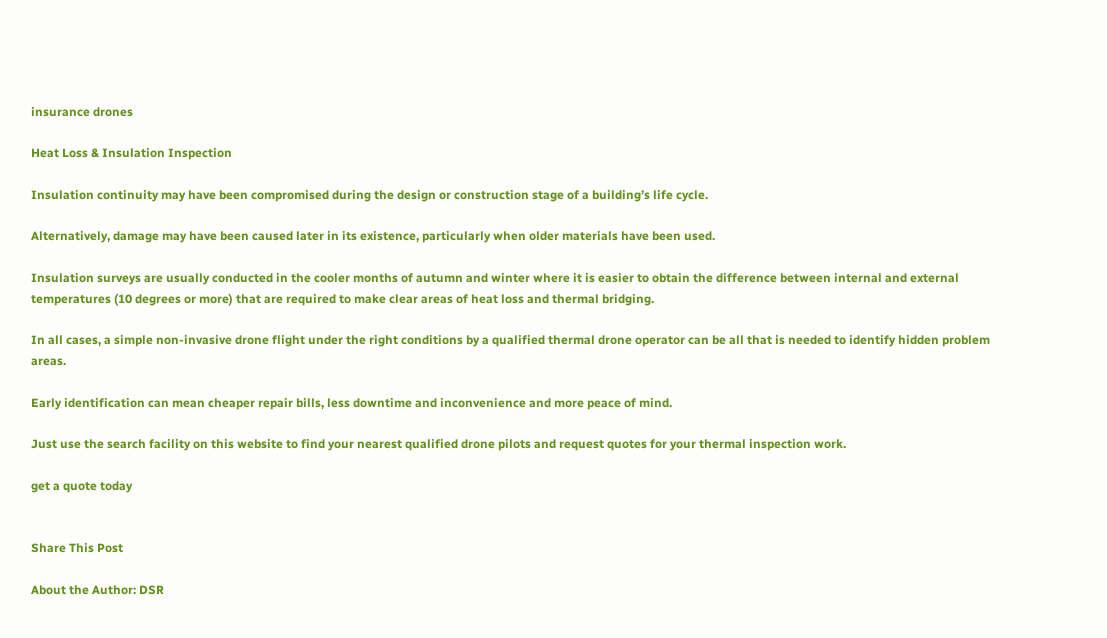insurance drones

Heat Loss & Insulation Inspection

Insulation continuity may have been compromised during the design or construction stage of a building’s life cycle.

Alternatively, damage may have been caused later in its existence, particularly when older materials have been used.

Insulation surveys are usually conducted in the cooler months of autumn and winter where it is easier to obtain the difference between internal and external temperatures (10 degrees or more) that are required to make clear areas of heat loss and thermal bridging.

In all cases, a simple non-invasive drone flight under the right conditions by a qualified thermal drone operator can be all that is needed to identify hidden problem areas.

Early identification can mean cheaper repair bills, less downtime and inconvenience and more peace of mind.

Just use the search facility on this website to find your nearest qualified drone pilots and request quotes for your thermal inspection work.

get a quote today


Share This Post

About the Author: DSR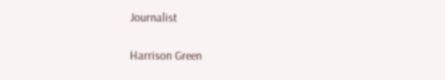Journalist

Harrison Green